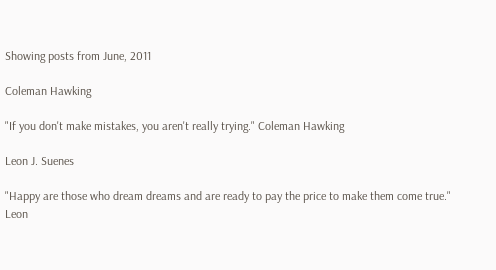Showing posts from June, 2011

Coleman Hawking

"If you don't make mistakes, you aren't really trying." Coleman Hawking

Leon J. Suenes

"Happy are those who dream dreams and are ready to pay the price to make them come true." Leon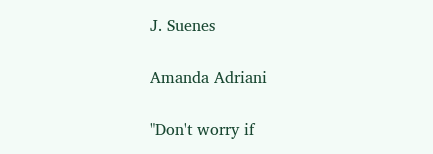J. Suenes

Amanda Adriani

"Don't worry if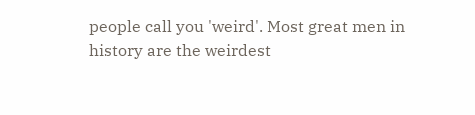people call you 'weird'. Most great men in history are the weirdest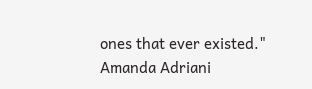ones that ever existed." Amanda Adriani